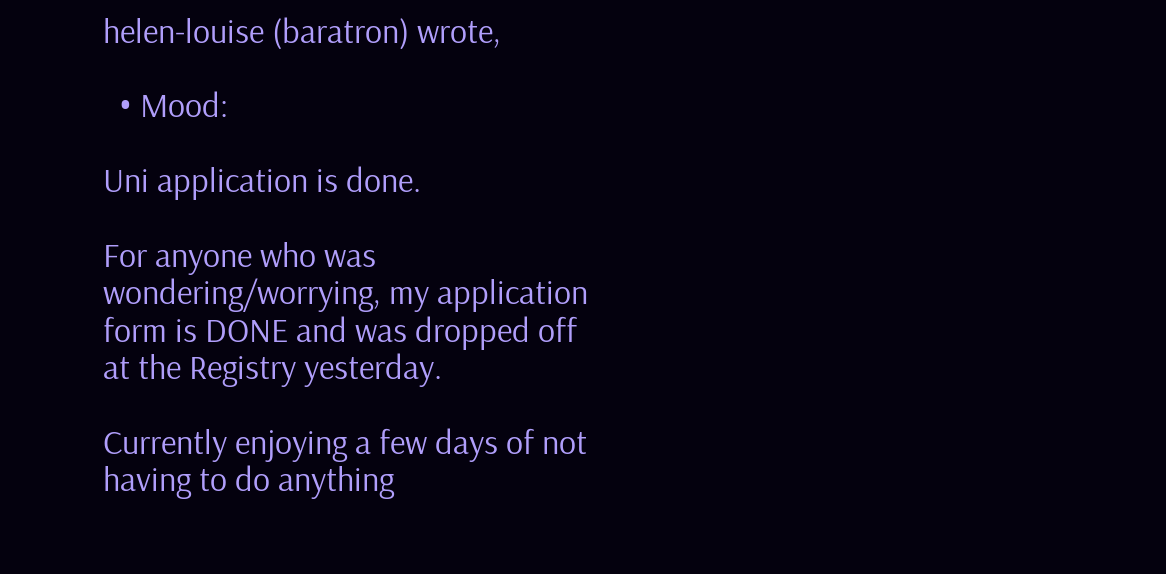helen-louise (baratron) wrote,

  • Mood:

Uni application is done.

For anyone who was wondering/worrying, my application form is DONE and was dropped off at the Registry yesterday.

Currently enjoying a few days of not having to do anything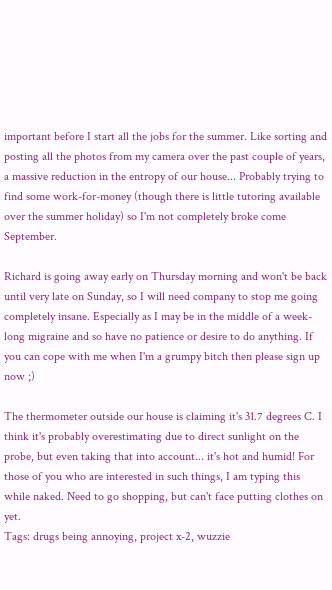important before I start all the jobs for the summer. Like sorting and posting all the photos from my camera over the past couple of years, a massive reduction in the entropy of our house... Probably trying to find some work-for-money (though there is little tutoring available over the summer holiday) so I'm not completely broke come September.

Richard is going away early on Thursday morning and won't be back until very late on Sunday, so I will need company to stop me going completely insane. Especially as I may be in the middle of a week-long migraine and so have no patience or desire to do anything. If you can cope with me when I'm a grumpy bitch then please sign up now ;)

The thermometer outside our house is claiming it's 31.7 degrees C. I think it's probably overestimating due to direct sunlight on the probe, but even taking that into account... it's hot and humid! For those of you who are interested in such things, I am typing this while naked. Need to go shopping, but can't face putting clothes on yet.
Tags: drugs being annoying, project x-2, wuzzie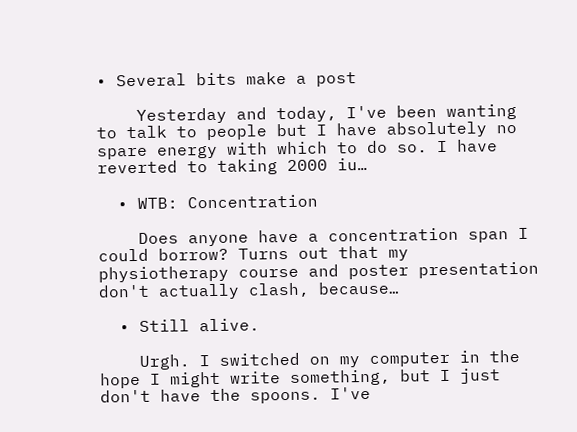• Several bits make a post

    Yesterday and today, I've been wanting to talk to people but I have absolutely no spare energy with which to do so. I have reverted to taking 2000 iu…

  • WTB: Concentration

    Does anyone have a concentration span I could borrow? Turns out that my physiotherapy course and poster presentation don't actually clash, because…

  • Still alive.

    Urgh. I switched on my computer in the hope I might write something, but I just don't have the spoons. I've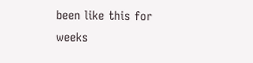been like this for weeks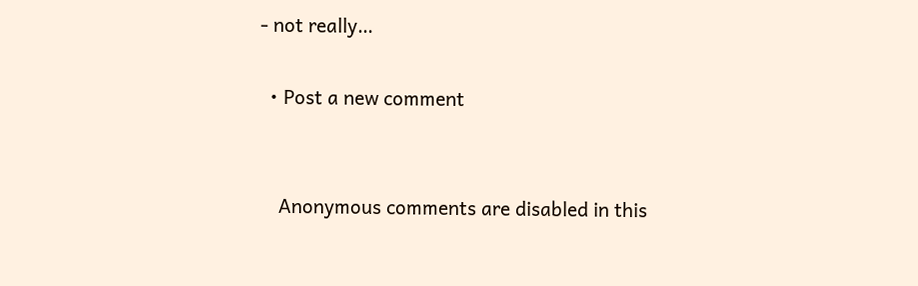- not really…

  • Post a new comment


    Anonymous comments are disabled in this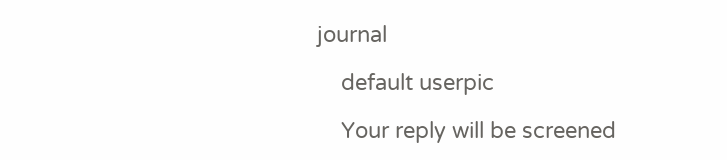journal

    default userpic

    Your reply will be screened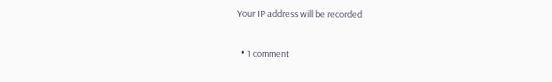Your IP address will be recorded

  • 1 comment